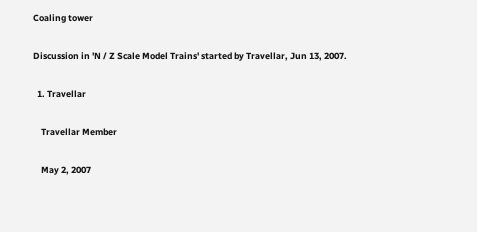Coaling tower

Discussion in 'N / Z Scale Model Trains' started by Travellar, Jun 13, 2007.

  1. Travellar

    Travellar Member

    May 2, 2007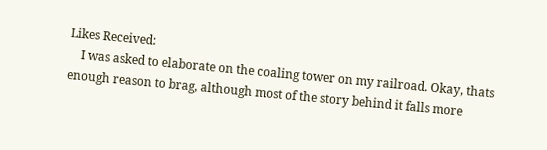Likes Received:
    I was asked to elaborate on the coaling tower on my railroad. Okay, thats enough reason to brag, although most of the story behind it falls more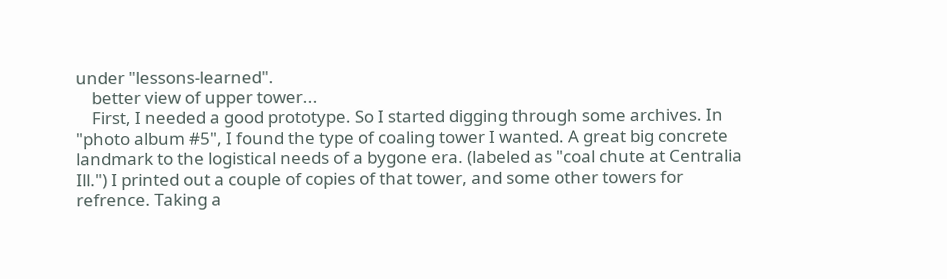under "lessons-learned".
    better view of upper tower...
    First, I needed a good prototype. So I started digging through some archives. In "photo album #5", I found the type of coaling tower I wanted. A great big concrete landmark to the logistical needs of a bygone era. (labeled as "coal chute at Centralia Ill.") I printed out a couple of copies of that tower, and some other towers for refrence. Taking a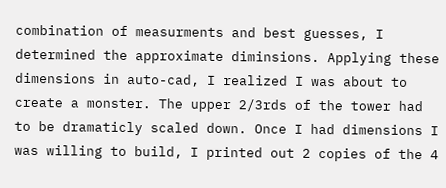combination of measurments and best guesses, I determined the approximate diminsions. Applying these dimensions in auto-cad, I realized I was about to create a monster. The upper 2/3rds of the tower had to be dramaticly scaled down. Once I had dimensions I was willing to build, I printed out 2 copies of the 4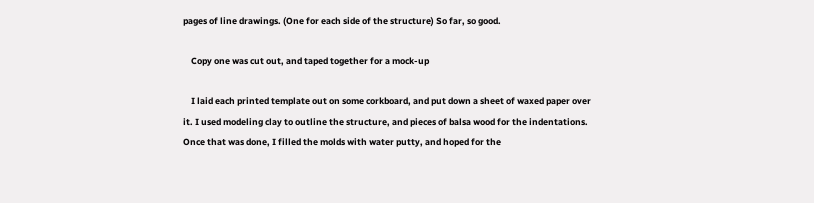pages of line drawings. (One for each side of the structure) So far, so good.

    Copy one was cut out, and taped together for a mock-up

    I laid each printed template out on some corkboard, and put down a sheet of waxed paper over it. I used modeling clay to outline the structure, and pieces of balsa wood for the indentations. Once that was done, I filled the molds with water putty, and hoped for the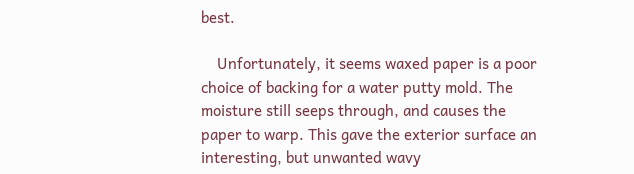best.

    Unfortunately, it seems waxed paper is a poor choice of backing for a water putty mold. The moisture still seeps through, and causes the paper to warp. This gave the exterior surface an interesting, but unwanted wavy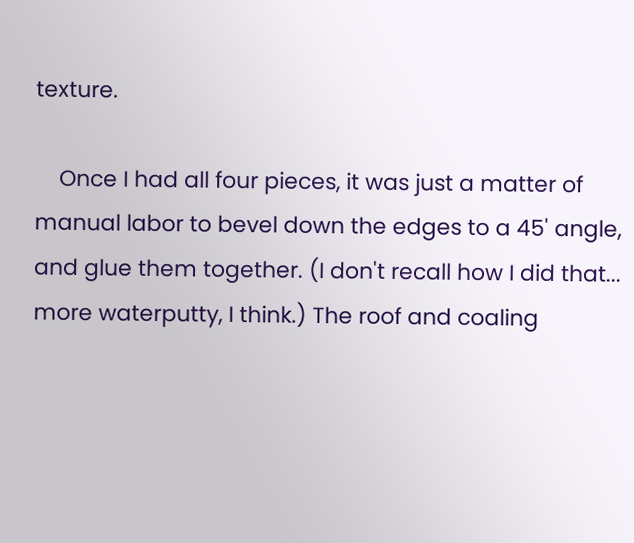texture.

    Once I had all four pieces, it was just a matter of manual labor to bevel down the edges to a 45' angle, and glue them together. (I don't recall how I did that... more waterputty, I think.) The roof and coaling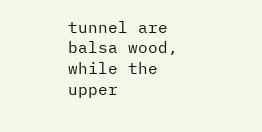tunnel are balsa wood, while the upper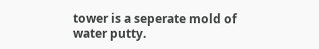tower is a seperate mold of water putty.